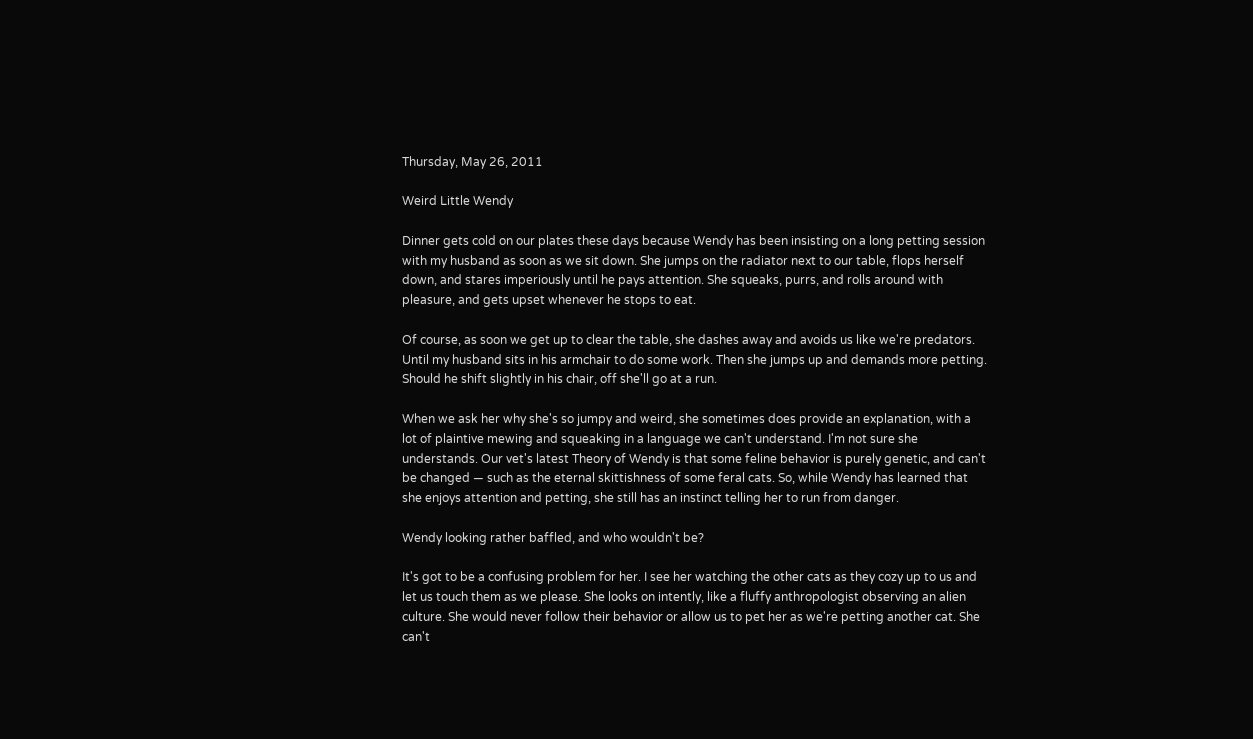Thursday, May 26, 2011

Weird Little Wendy

Dinner gets cold on our plates these days because Wendy has been insisting on a long petting session with my husband as soon as we sit down. She jumps on the radiator next to our table, flops herself down, and stares imperiously until he pays attention. She squeaks, purrs, and rolls around with pleasure, and gets upset whenever he stops to eat.

Of course, as soon we get up to clear the table, she dashes away and avoids us like we're predators. Until my husband sits in his armchair to do some work. Then she jumps up and demands more petting. Should he shift slightly in his chair, off she'll go at a run.

When we ask her why she's so jumpy and weird, she sometimes does provide an explanation, with a lot of plaintive mewing and squeaking in a language we can't understand. I'm not sure she understands. Our vet's latest Theory of Wendy is that some feline behavior is purely genetic, and can't be changed — such as the eternal skittishness of some feral cats. So, while Wendy has learned that she enjoys attention and petting, she still has an instinct telling her to run from danger.

Wendy looking rather baffled, and who wouldn't be?

It's got to be a confusing problem for her. I see her watching the other cats as they cozy up to us and let us touch them as we please. She looks on intently, like a fluffy anthropologist observing an alien culture. She would never follow their behavior or allow us to pet her as we're petting another cat. She can't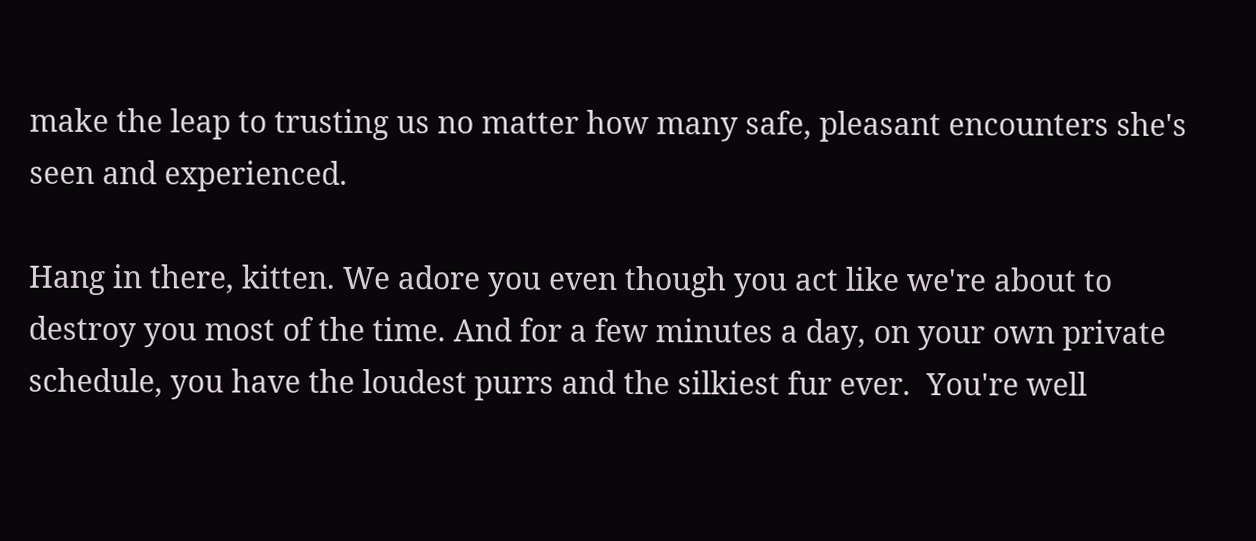make the leap to trusting us no matter how many safe, pleasant encounters she's seen and experienced.

Hang in there, kitten. We adore you even though you act like we're about to destroy you most of the time. And for a few minutes a day, on your own private schedule, you have the loudest purrs and the silkiest fur ever.  You're well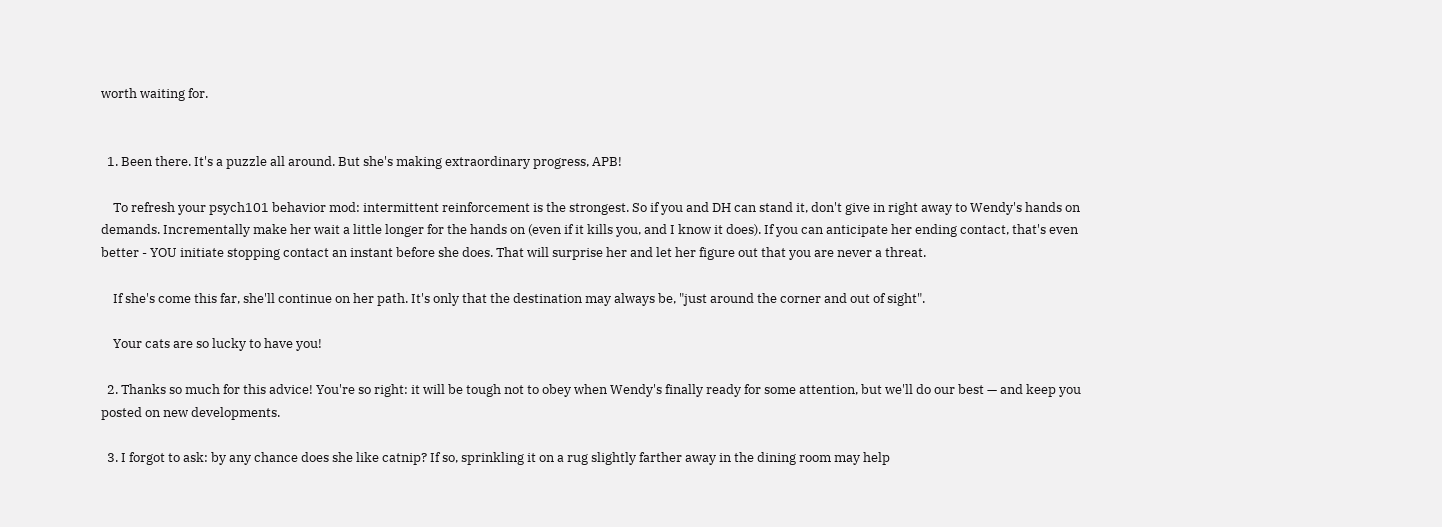worth waiting for.


  1. Been there. It's a puzzle all around. But she's making extraordinary progress, APB!

    To refresh your psych101 behavior mod: intermittent reinforcement is the strongest. So if you and DH can stand it, don't give in right away to Wendy's hands on demands. Incrementally make her wait a little longer for the hands on (even if it kills you, and I know it does). If you can anticipate her ending contact, that's even better - YOU initiate stopping contact an instant before she does. That will surprise her and let her figure out that you are never a threat.

    If she's come this far, she'll continue on her path. It's only that the destination may always be, "just around the corner and out of sight".

    Your cats are so lucky to have you!

  2. Thanks so much for this advice! You're so right: it will be tough not to obey when Wendy's finally ready for some attention, but we'll do our best — and keep you posted on new developments.

  3. I forgot to ask: by any chance does she like catnip? If so, sprinkling it on a rug slightly farther away in the dining room may help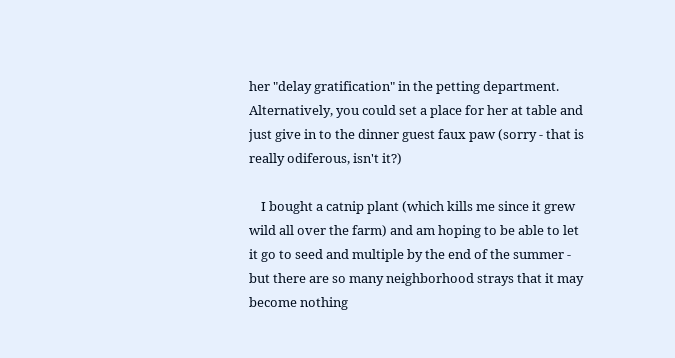her "delay gratification" in the petting department. Alternatively, you could set a place for her at table and just give in to the dinner guest faux paw (sorry - that is really odiferous, isn't it?)

    I bought a catnip plant (which kills me since it grew wild all over the farm) and am hoping to be able to let it go to seed and multiple by the end of the summer - but there are so many neighborhood strays that it may become nothing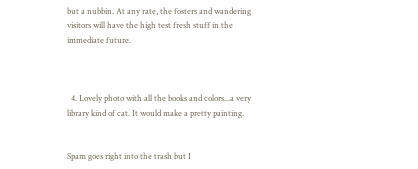but a nubbin. At any rate, the fosters and wandering visitors will have the high test fresh stuff in the immediate future.



  4. Lovely photo with all the books and colors...a very library kind of cat. It would make a pretty painting.


Spam goes right into the trash but I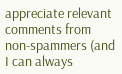appreciate relevant comments from non-spammers (and I can always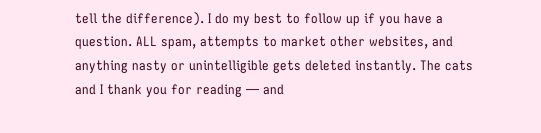tell the difference). I do my best to follow up if you have a question. ALL spam, attempts to market other websites, and anything nasty or unintelligible gets deleted instantly. The cats and I thank you for reading — and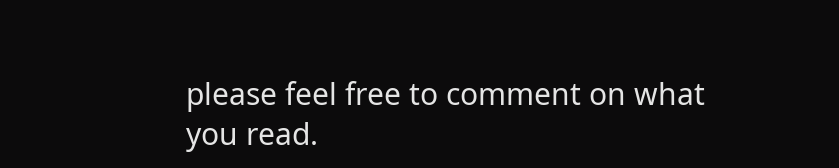please feel free to comment on what you read.